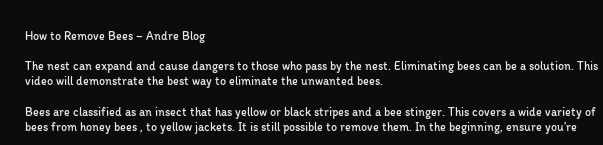How to Remove Bees – Andre Blog

The nest can expand and cause dangers to those who pass by the nest. Eliminating bees can be a solution. This video will demonstrate the best way to eliminate the unwanted bees.

Bees are classified as an insect that has yellow or black stripes and a bee stinger. This covers a wide variety of bees from honey bees , to yellow jackets. It is still possible to remove them. In the beginning, ensure you’re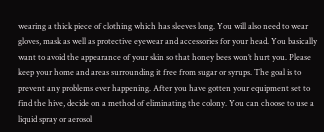wearing a thick piece of clothing which has sleeves long. You will also need to wear gloves, mask as well as protective eyewear and accessories for your head. You basically want to avoid the appearance of your skin so that honey bees won’t hurt you. Please keep your home and areas surrounding it free from sugar or syrups. The goal is to prevent any problems ever happening. After you have gotten your equipment set to find the hive, decide on a method of eliminating the colony. You can choose to use a liquid spray or aerosol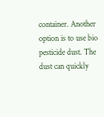container. Another option is to use bio pesticide dust. The dust can quickly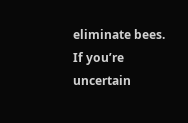eliminate bees. If you’re uncertain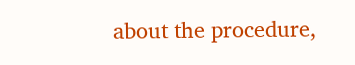about the procedure,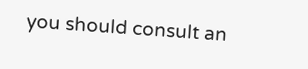you should consult an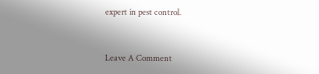expert in pest control.


Leave A Comment